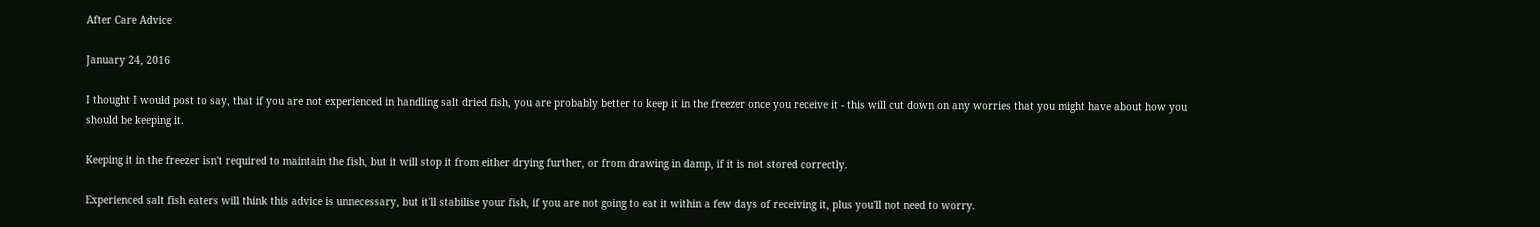After Care Advice

January 24, 2016

I thought I would post to say, that if you are not experienced in handling salt dried fish, you are probably better to keep it in the freezer once you receive it - this will cut down on any worries that you might have about how you should be keeping it.

Keeping it in the freezer isn't required to maintain the fish, but it will stop it from either drying further, or from drawing in damp, if it is not stored correctly.

Experienced salt fish eaters will think this advice is unnecessary, but it'll stabilise your fish, if you are not going to eat it within a few days of receiving it, plus you'll not need to worry.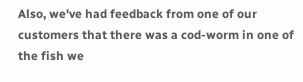Also, we've had feedback from one of our customers that there was a cod-worm in one of the fish we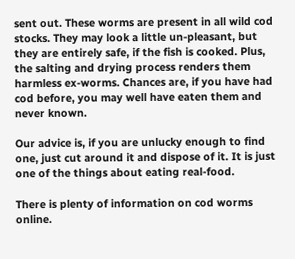sent out. These worms are present in all wild cod stocks. They may look a little un-pleasant, but they are entirely safe, if the fish is cooked. Plus, the salting and drying process renders them harmless ex-worms. Chances are, if you have had cod before, you may well have eaten them and never known.

Our advice is, if you are unlucky enough to find one, just cut around it and dispose of it. It is just one of the things about eating real-food.

There is plenty of information on cod worms online.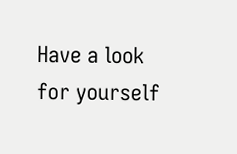Have a look for yourself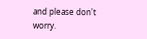and please don't worry.